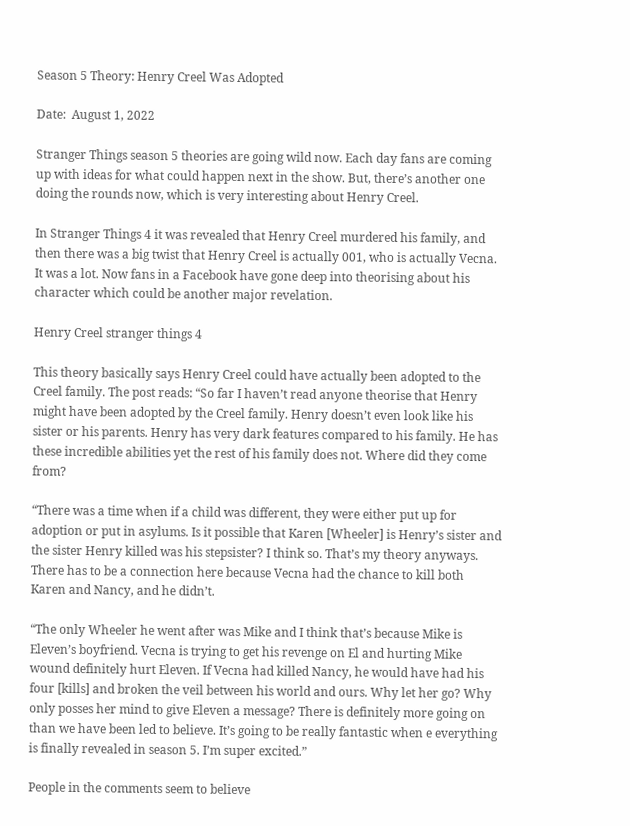Season 5 Theory: Henry Creel Was Adopted

Date:  August 1, 2022

Stranger Things season 5 theories are going wild now. Each day fans are coming up with ideas for what could happen next in the show. But, there’s another one doing the rounds now, which is very interesting about Henry Creel.

In Stranger Things 4 it was revealed that Henry Creel murdered his family, and then there was a big twist that Henry Creel is actually 001, who is actually Vecna. It was a lot. Now fans in a Facebook have gone deep into theorising about his character which could be another major revelation.

Henry Creel stranger things 4

This theory basically says Henry Creel could have actually been adopted to the Creel family. The post reads: “So far I haven’t read anyone theorise that Henry might have been adopted by the Creel family. Henry doesn’t even look like his sister or his parents. Henry has very dark features compared to his family. He has these incredible abilities yet the rest of his family does not. Where did they come from?

“There was a time when if a child was different, they were either put up for adoption or put in asylums. Is it possible that Karen [Wheeler] is Henry’s sister and the sister Henry killed was his stepsister? I think so. That’s my theory anyways. There has to be a connection here because Vecna had the chance to kill both Karen and Nancy, and he didn’t.

“The only Wheeler he went after was Mike and I think that’s because Mike is Eleven’s boyfriend. Vecna is trying to get his revenge on El and hurting Mike wound definitely hurt Eleven. If Vecna had killed Nancy, he would have had his four [kills] and broken the veil between his world and ours. Why let her go? Why only posses her mind to give Eleven a message? There is definitely more going on than we have been led to believe. It’s going to be really fantastic when e everything is finally revealed in season 5. I’m super excited.”

People in the comments seem to believe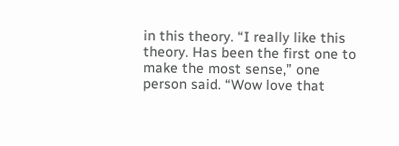in this theory. “I really like this theory. Has been the first one to make the most sense,” one person said. “Wow love that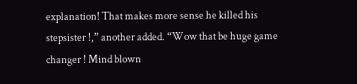explanation! That makes more sense he killed his stepsister !,” another added. “Wow that be huge game changer ! Mind blown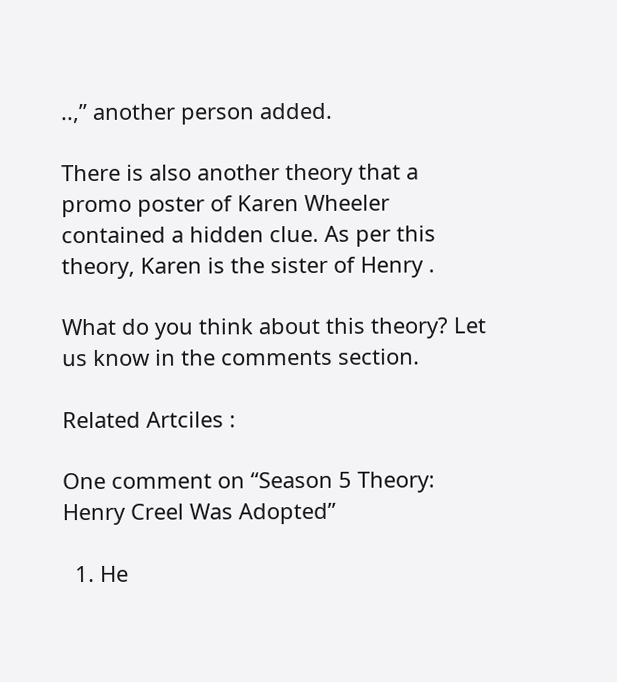..,” another person added.

There is also another theory that a promo poster of Karen Wheeler contained a hidden clue. As per this theory, Karen is the sister of Henry .

What do you think about this theory? Let us know in the comments section.

Related Artciles :

One comment on “Season 5 Theory: Henry Creel Was Adopted”

  1. He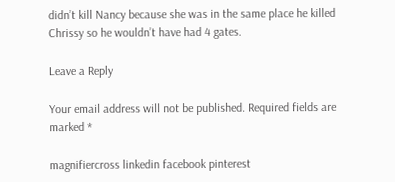didn’t kill Nancy because she was in the same place he killed Chrissy so he wouldn’t have had 4 gates.

Leave a Reply

Your email address will not be published. Required fields are marked *

magnifiercross linkedin facebook pinterest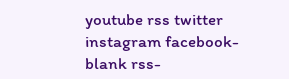youtube rss twitter instagram facebook-blank rss-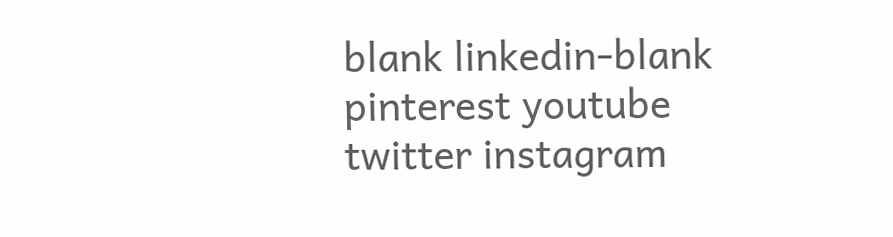blank linkedin-blank pinterest youtube twitter instagram